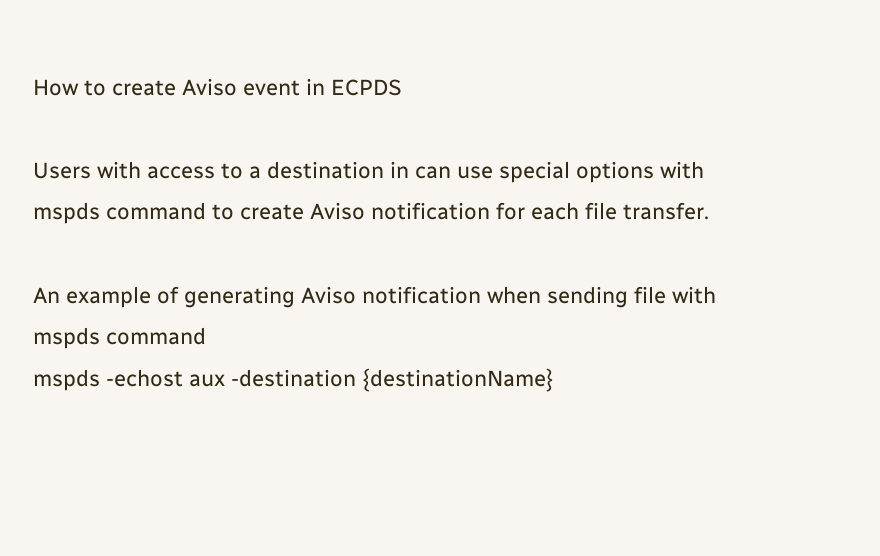How to create Aviso event in ECPDS

Users with access to a destination in can use special options with mspds command to create Aviso notification for each file transfer.

An example of generating Aviso notification when sending file with mspds command
mspds -echost aux -destination {destinationName}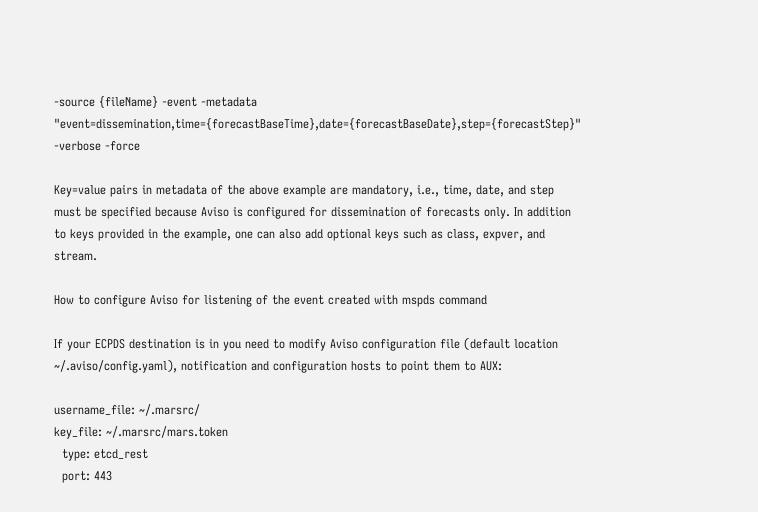-source {fileName} -event -metadata "event=dissemination,time={forecastBaseTime},date={forecastBaseDate},step={forecastStep}" -verbose -force

Key=value pairs in metadata of the above example are mandatory, i.e., time, date, and step must be specified because Aviso is configured for dissemination of forecasts only. In addition to keys provided in the example, one can also add optional keys such as class, expver, and stream.

How to configure Aviso for listening of the event created with mspds command

If your ECPDS destination is in you need to modify Aviso configuration file (default location ~/.aviso/config.yaml), notification and configuration hosts to point them to AUX:

username_file: ~/.marsrc/
key_file: ~/.marsrc/mars.token
  type: etcd_rest
  port: 443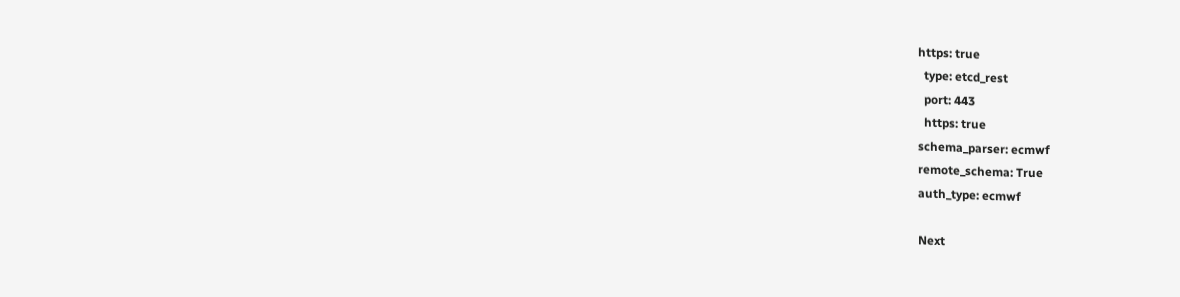https: true
  type: etcd_rest
  port: 443
  https: true
schema_parser: ecmwf
remote_schema: True
auth_type: ecmwf

Next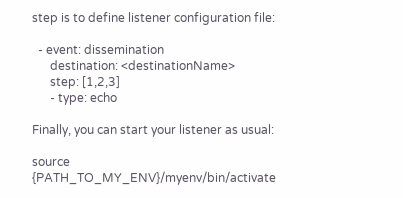step is to define listener configuration file:

  - event: dissemination
      destination: <destinationName>
      step: [1,2,3]
      - type: echo

Finally, you can start your listener as usual:

source {PATH_TO_MY_ENV}/myenv/bin/activate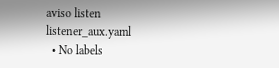aviso listen listener_aux.yaml
  • No labels